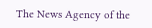The News Agency of the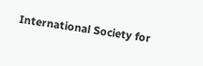International Society for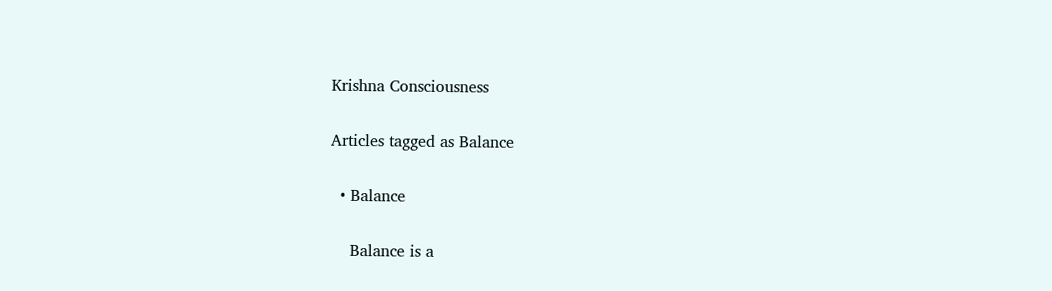Krishna Consciousness

Articles tagged as Balance

  • Balance

    Balance is a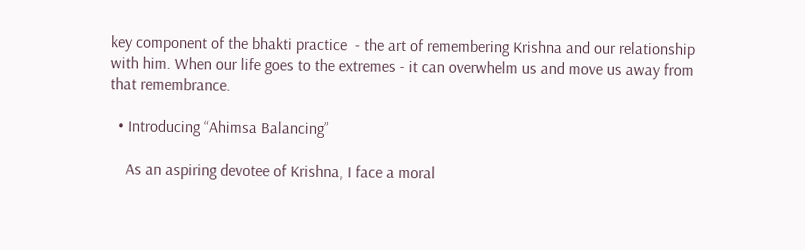key component of the bhakti practice  - the art of remembering Krishna and our relationship with him. When our life goes to the extremes - it can overwhelm us and move us away from that remembrance.

  • Introducing “Ahimsa Balancing”

    As an aspiring devotee of Krishna, I face a moral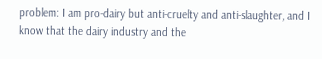problem: I am pro-dairy but anti-cruelty and anti-slaughter, and I know that the dairy industry and the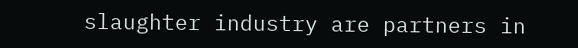slaughter industry are partners in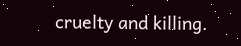cruelty and killing.